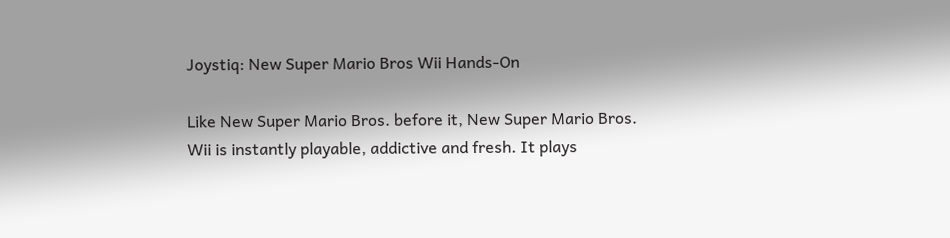Joystiq: New Super Mario Bros Wii Hands-On

Like New Super Mario Bros. before it, New Super Mario Bros. Wii is instantly playable, addictive and fresh. It plays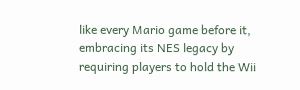like every Mario game before it, embracing its NES legacy by requiring players to hold the Wii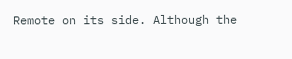Remote on its side. Although the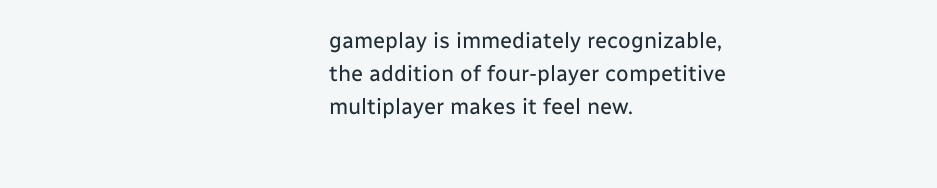gameplay is immediately recognizable, the addition of four-player competitive multiplayer makes it feel new.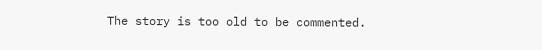The story is too old to be commented.